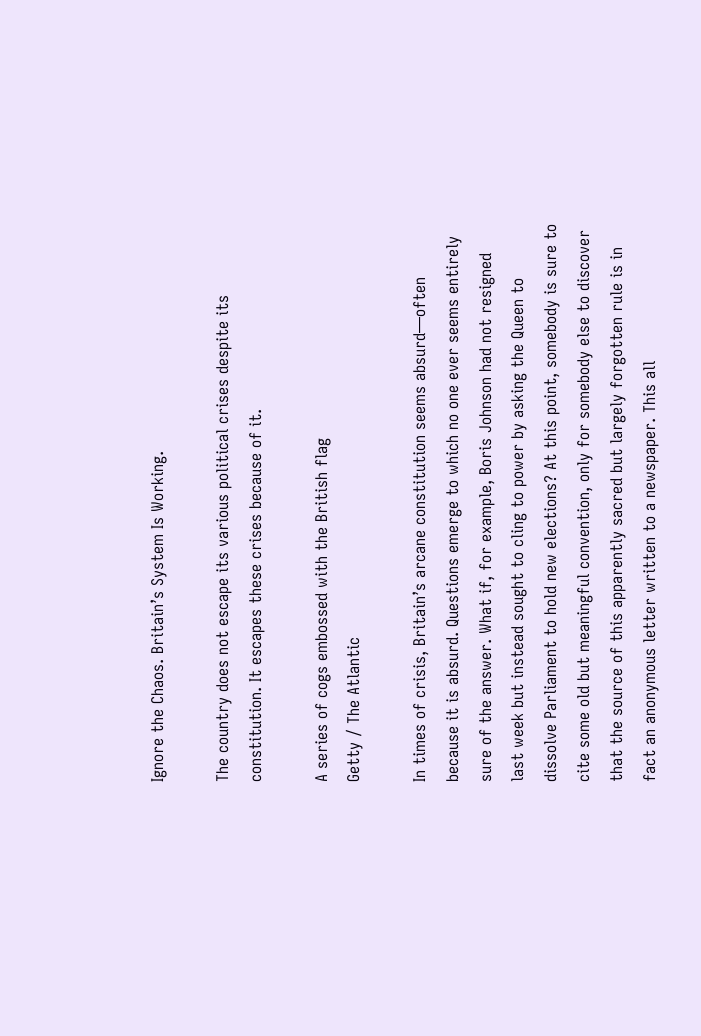Ignore the Chaos. Britain’s System Is Working.

The country does not escape its various political crises despite its constitution. It escapes these crises because of it.

A series of cogs embossed with the British flag
Getty / The Atlantic

In times of crisis, Britain’s arcane constitution seems absurd—often because it is absurd. Questions emerge to which no one ever seems entirely sure of the answer. What if, for example, Boris Johnson had not resigned last week but instead sought to cling to power by asking the Queen to dissolve Parliament to hold new elections? At this point, somebody is sure to cite some old but meaningful convention, only for somebody else to discover that the source of this apparently sacred but largely forgotten rule is in fact an anonymous letter written to a newspaper. This all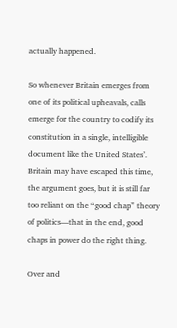actually happened.

So whenever Britain emerges from one of its political upheavals, calls emerge for the country to codify its constitution in a single, intelligible document like the United States’. Britain may have escaped this time, the argument goes, but it is still far too reliant on the “good chap” theory of politics—that in the end, good chaps in power do the right thing.

Over and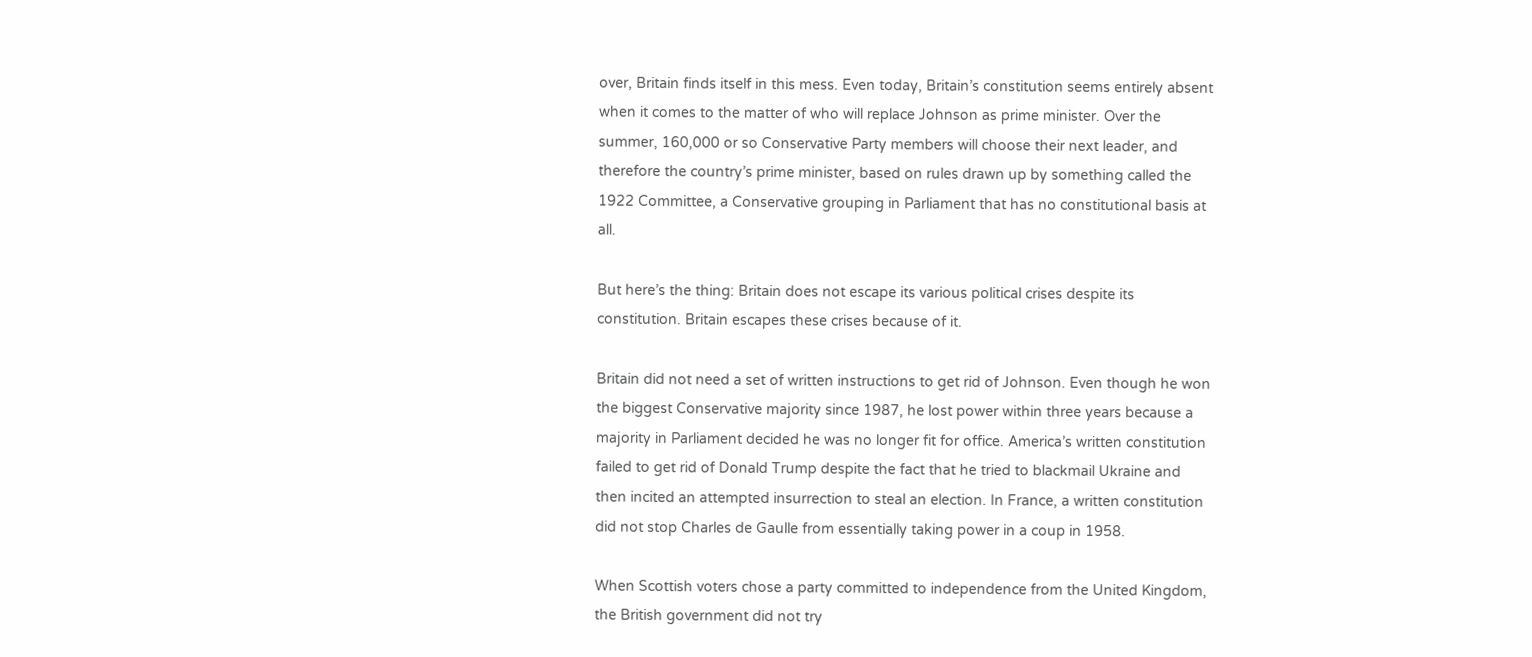over, Britain finds itself in this mess. Even today, Britain’s constitution seems entirely absent when it comes to the matter of who will replace Johnson as prime minister. Over the summer, 160,000 or so Conservative Party members will choose their next leader, and therefore the country’s prime minister, based on rules drawn up by something called the 1922 Committee, a Conservative grouping in Parliament that has no constitutional basis at all.

But here’s the thing: Britain does not escape its various political crises despite its constitution. Britain escapes these crises because of it.

Britain did not need a set of written instructions to get rid of Johnson. Even though he won the biggest Conservative majority since 1987, he lost power within three years because a majority in Parliament decided he was no longer fit for office. America’s written constitution failed to get rid of Donald Trump despite the fact that he tried to blackmail Ukraine and then incited an attempted insurrection to steal an election. In France, a written constitution did not stop Charles de Gaulle from essentially taking power in a coup in 1958.

When Scottish voters chose a party committed to independence from the United Kingdom, the British government did not try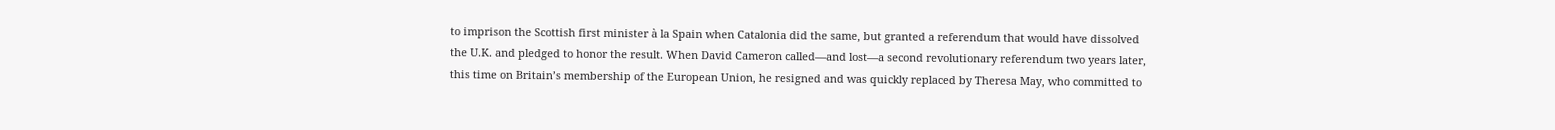to imprison the Scottish first minister à la Spain when Catalonia did the same, but granted a referendum that would have dissolved the U.K. and pledged to honor the result. When David Cameron called—and lost—a second revolutionary referendum two years later, this time on Britain’s membership of the European Union, he resigned and was quickly replaced by Theresa May, who committed to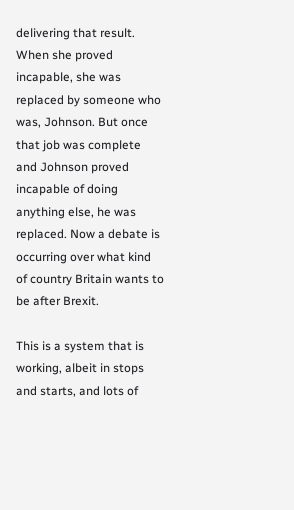delivering that result. When she proved incapable, she was replaced by someone who was, Johnson. But once that job was complete and Johnson proved incapable of doing anything else, he was replaced. Now a debate is occurring over what kind of country Britain wants to be after Brexit.

This is a system that is working, albeit in stops and starts, and lots of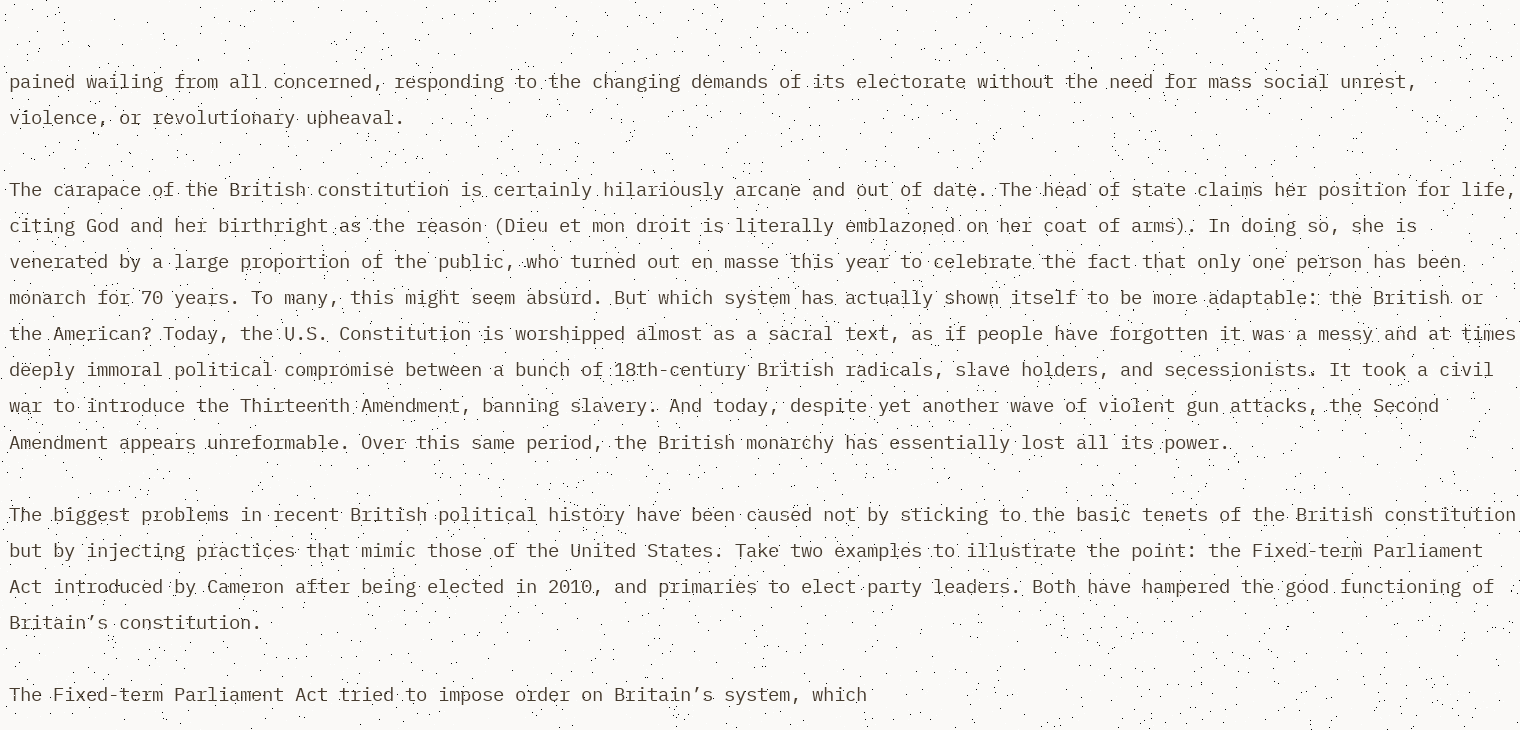pained wailing from all concerned, responding to the changing demands of its electorate without the need for mass social unrest, violence, or revolutionary upheaval.

The carapace of the British constitution is certainly hilariously arcane and out of date. The head of state claims her position for life, citing God and her birthright as the reason (Dieu et mon droit is literally emblazoned on her coat of arms). In doing so, she is venerated by a large proportion of the public, who turned out en masse this year to celebrate the fact that only one person has been monarch for 70 years. To many, this might seem absurd. But which system has actually shown itself to be more adaptable: the British or the American? Today, the U.S. Constitution is worshipped almost as a sacral text, as if people have forgotten it was a messy and at times deeply immoral political compromise between a bunch of 18th-century British radicals, slave holders, and secessionists. It took a civil war to introduce the Thirteenth Amendment, banning slavery. And today, despite yet another wave of violent gun attacks, the Second Amendment appears unreformable. Over this same period, the British monarchy has essentially lost all its power.

The biggest problems in recent British political history have been caused not by sticking to the basic tenets of the British constitution but by injecting practices that mimic those of the United States. Take two examples to illustrate the point: the Fixed-term Parliament Act introduced by Cameron after being elected in 2010, and primaries to elect party leaders. Both have hampered the good functioning of Britain’s constitution.

The Fixed-term Parliament Act tried to impose order on Britain’s system, which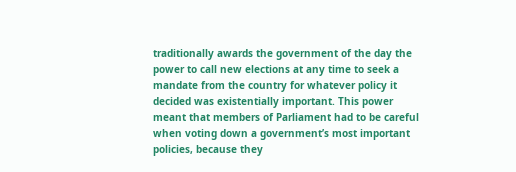traditionally awards the government of the day the power to call new elections at any time to seek a mandate from the country for whatever policy it decided was existentially important. This power meant that members of Parliament had to be careful when voting down a government’s most important policies, because they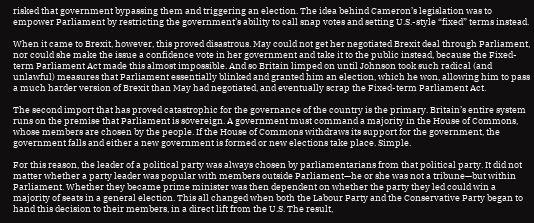risked that government bypassing them and triggering an election. The idea behind Cameron’s legislation was to empower Parliament by restricting the government’s ability to call snap votes and setting U.S.-style “fixed” terms instead.

When it came to Brexit, however, this proved disastrous. May could not get her negotiated Brexit deal through Parliament, nor could she make the issue a confidence vote in her government and take it to the public instead, because the Fixed-term Parliament Act made this almost impossible. And so Britain limped on until Johnson took such radical (and unlawful) measures that Parliament essentially blinked and granted him an election, which he won, allowing him to pass a much harder version of Brexit than May had negotiated, and eventually scrap the Fixed-term Parliament Act.

The second import that has proved catastrophic for the governance of the country is the primary. Britain’s entire system runs on the premise that Parliament is sovereign. A government must command a majority in the House of Commons, whose members are chosen by the people. If the House of Commons withdraws its support for the government, the government falls and either a new government is formed or new elections take place. Simple.

For this reason, the leader of a political party was always chosen by parliamentarians from that political party. It did not matter whether a party leader was popular with members outside Parliament—he or she was not a tribune—but within Parliament. Whether they became prime minister was then dependent on whether the party they led could win a majority of seats in a general election. This all changed when both the Labour Party and the Conservative Party began to hand this decision to their members, in a direct lift from the U.S. The result,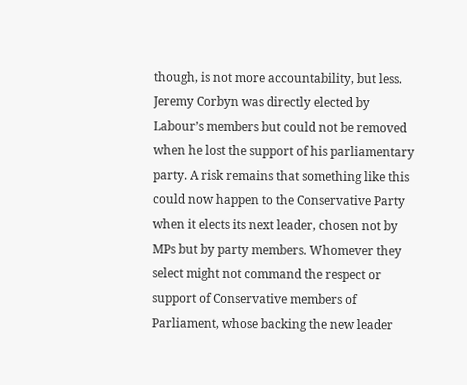though, is not more accountability, but less. Jeremy Corbyn was directly elected by Labour’s members but could not be removed when he lost the support of his parliamentary party. A risk remains that something like this could now happen to the Conservative Party when it elects its next leader, chosen not by MPs but by party members. Whomever they select might not command the respect or support of Conservative members of Parliament, whose backing the new leader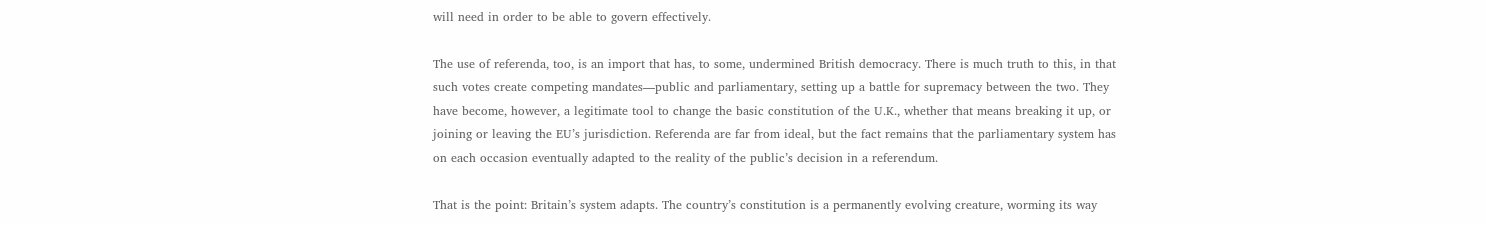will need in order to be able to govern effectively.

The use of referenda, too, is an import that has, to some, undermined British democracy. There is much truth to this, in that such votes create competing mandates—public and parliamentary, setting up a battle for supremacy between the two. They have become, however, a legitimate tool to change the basic constitution of the U.K., whether that means breaking it up, or joining or leaving the EU’s jurisdiction. Referenda are far from ideal, but the fact remains that the parliamentary system has on each occasion eventually adapted to the reality of the public’s decision in a referendum.

That is the point: Britain’s system adapts. The country’s constitution is a permanently evolving creature, worming its way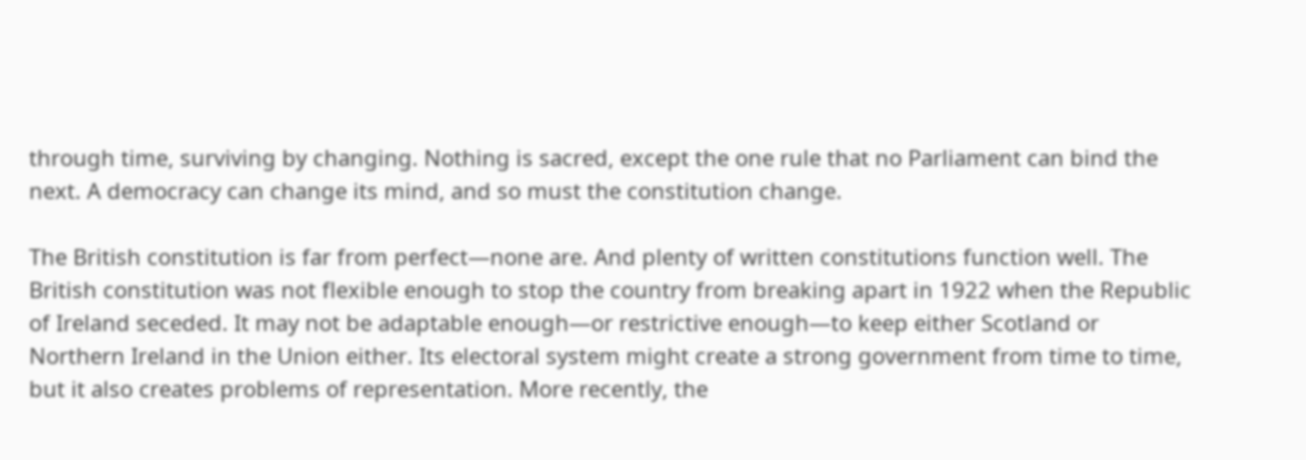through time, surviving by changing. Nothing is sacred, except the one rule that no Parliament can bind the next. A democracy can change its mind, and so must the constitution change.

The British constitution is far from perfect—none are. And plenty of written constitutions function well. The British constitution was not flexible enough to stop the country from breaking apart in 1922 when the Republic of Ireland seceded. It may not be adaptable enough—or restrictive enough—to keep either Scotland or Northern Ireland in the Union either. Its electoral system might create a strong government from time to time, but it also creates problems of representation. More recently, the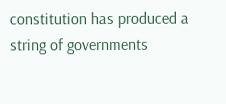constitution has produced a string of governments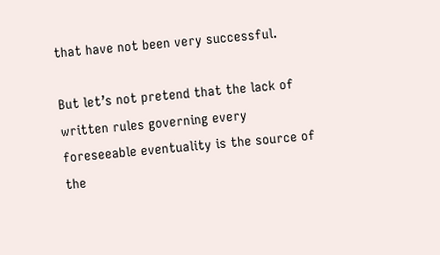that have not been very successful.

But let’s not pretend that the lack of written rules governing every foreseeable eventuality is the source of the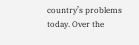country’s problems today. Over the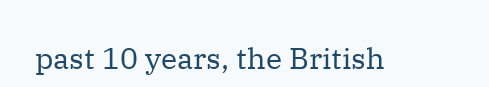past 10 years, the British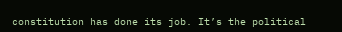constitution has done its job. It’s the political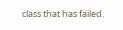class that has failed.